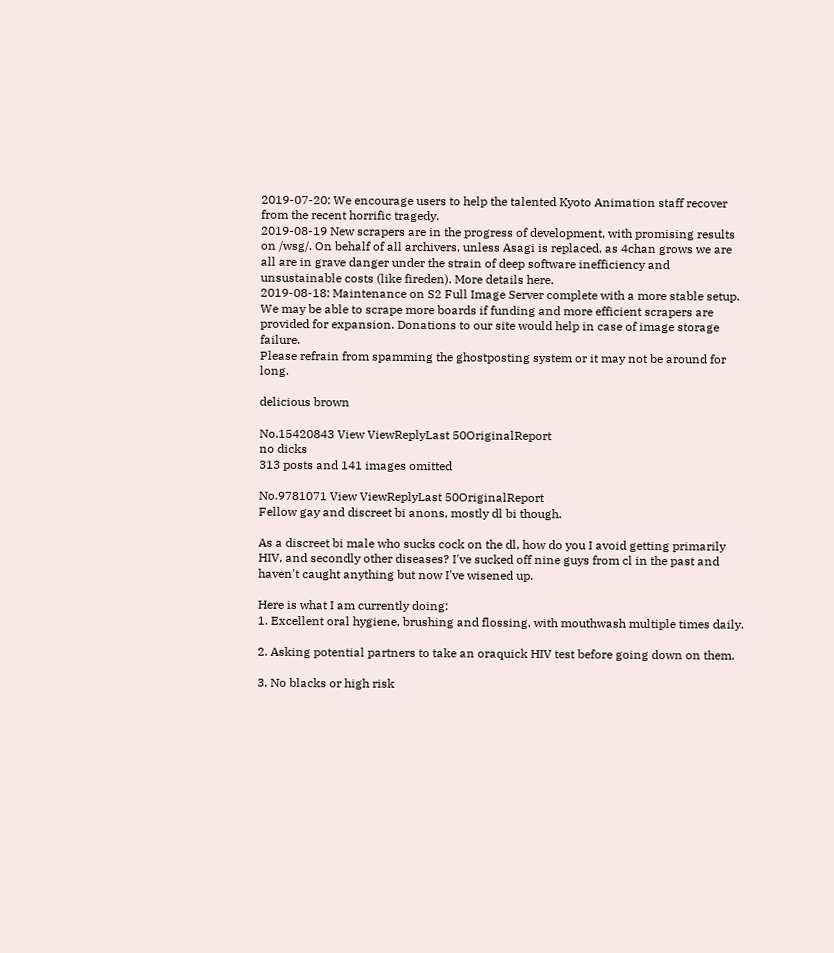2019-07-20: We encourage users to help the talented Kyoto Animation staff recover from the recent horrific tragedy.
2019-08-19 New scrapers are in the progress of development, with promising results on /wsg/. On behalf of all archivers, unless Asagi is replaced, as 4chan grows we are all are in grave danger under the strain of deep software inefficiency and unsustainable costs (like fireden). More details here.
2019-08-18: Maintenance on S2 Full Image Server complete with a more stable setup. We may be able to scrape more boards if funding and more efficient scrapers are provided for expansion. Donations to our site would help in case of image storage failure.
Please refrain from spamming the ghostposting system or it may not be around for long.

delicious brown

No.15420843 View ViewReplyLast 50OriginalReport
no dicks
313 posts and 141 images omitted

No.9781071 View ViewReplyLast 50OriginalReport
Fellow gay and discreet bi anons, mostly dl bi though.

As a discreet bi male who sucks cock on the dl, how do you I avoid getting primarily HIV, and secondly other diseases? I've sucked off nine guys from cl in the past and haven't caught anything but now I've wisened up.

Here is what I am currently doing:
1. Excellent oral hygiene, brushing and flossing, with mouthwash multiple times daily.

2. Asking potential partners to take an oraquick HIV test before going down on them.

3. No blacks or high risk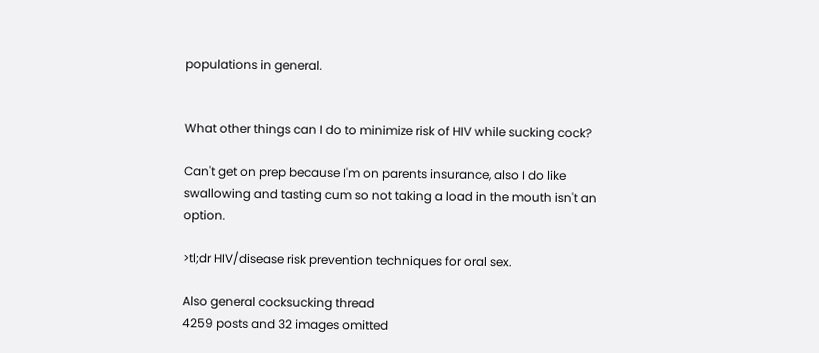populations in general.


What other things can I do to minimize risk of HIV while sucking cock?

Can't get on prep because I'm on parents insurance, also I do like swallowing and tasting cum so not taking a load in the mouth isn't an option.

>tl;dr HIV/disease risk prevention techniques for oral sex.

Also general cocksucking thread
4259 posts and 32 images omitted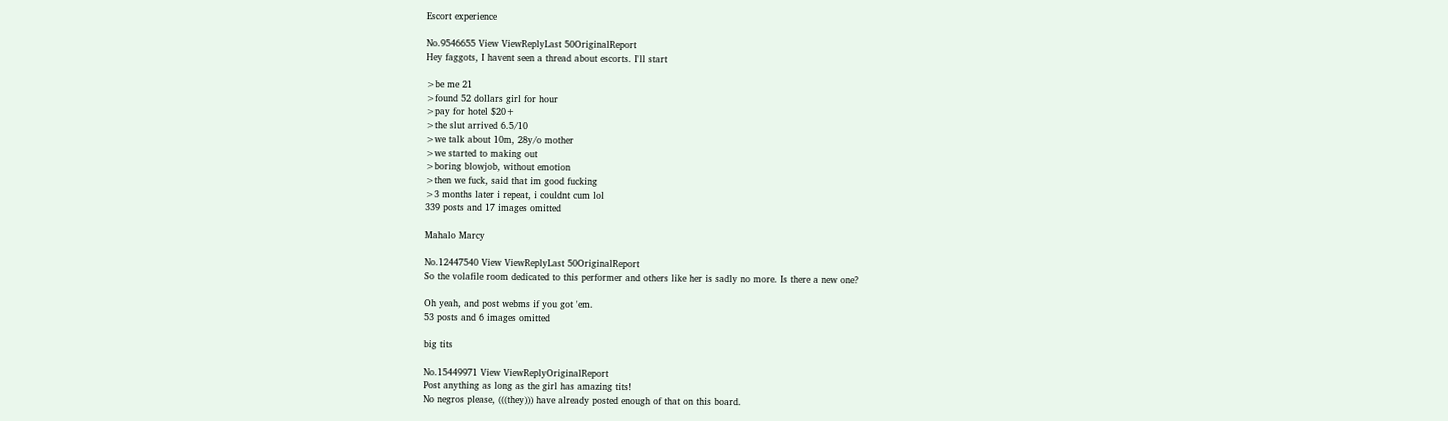Escort experience

No.9546655 View ViewReplyLast 50OriginalReport
Hey faggots, I havent seen a thread about escorts. I'll start

>be me 21
>found 52 dollars girl for hour
>pay for hotel $20+
>the slut arrived 6.5/10
>we talk about 10m, 28y/o mother
>we started to making out
>boring blowjob, without emotion
>then we fuck, said that im good fucking
>3 months later i repeat, i couldnt cum lol
339 posts and 17 images omitted

Mahalo Marcy

No.12447540 View ViewReplyLast 50OriginalReport
So the volafile room dedicated to this performer and others like her is sadly no more. Is there a new one?

Oh yeah, and post webms if you got 'em.
53 posts and 6 images omitted

big tits

No.15449971 View ViewReplyOriginalReport
Post anything as long as the girl has amazing tits!
No negros please, (((they))) have already posted enough of that on this board.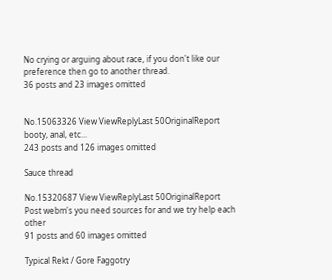No crying or arguing about race, if you don't like our preference then go to another thread.
36 posts and 23 images omitted


No.15063326 View ViewReplyLast 50OriginalReport
booty, anal, etc...
243 posts and 126 images omitted

Sauce thread

No.15320687 View ViewReplyLast 50OriginalReport
Post webm's you need sources for and we try help each other
91 posts and 60 images omitted

Typical Rekt / Gore Faggotry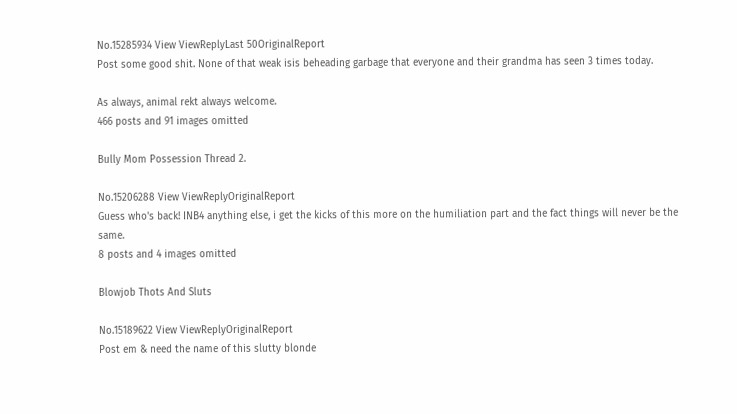No.15285934 View ViewReplyLast 50OriginalReport
Post some good shit. None of that weak isis beheading garbage that everyone and their grandma has seen 3 times today.

As always, animal rekt always welcome.
466 posts and 91 images omitted

Bully Mom Possession Thread 2.

No.15206288 View ViewReplyOriginalReport
Guess who's back! INB4 anything else, i get the kicks of this more on the humiliation part and the fact things will never be the same.
8 posts and 4 images omitted

Blowjob Thots And Sluts

No.15189622 View ViewReplyOriginalReport
Post em & need the name of this slutty blonde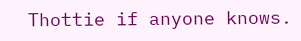Thottie if anyone knows.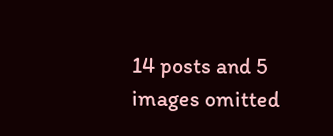14 posts and 5 images omitted